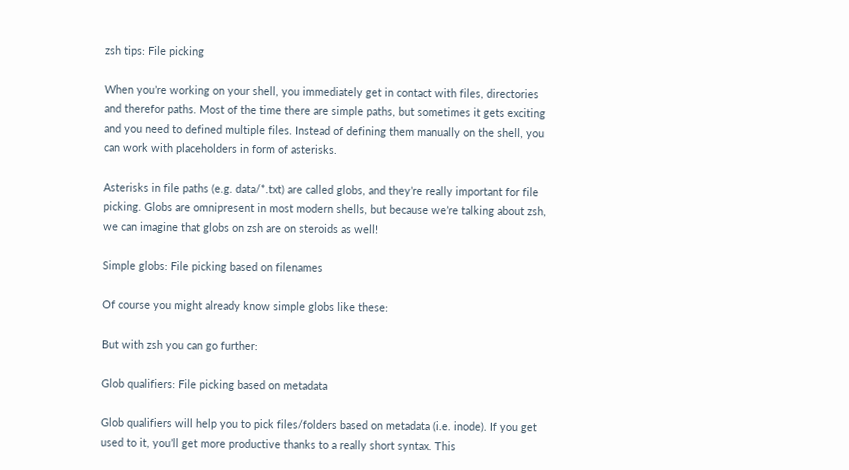zsh tips: File picking

When you’re working on your shell, you immediately get in contact with files, directories and therefor paths. Most of the time there are simple paths, but sometimes it gets exciting and you need to defined multiple files. Instead of defining them manually on the shell, you can work with placeholders in form of asterisks.

Asterisks in file paths (e.g. data/*.txt) are called globs, and they’re really important for file picking. Globs are omnipresent in most modern shells, but because we’re talking about zsh, we can imagine that globs on zsh are on steroids as well!

Simple globs: File picking based on filenames

Of course you might already know simple globs like these:

But with zsh you can go further:

Glob qualifiers: File picking based on metadata

Glob qualifiers will help you to pick files/folders based on metadata (i.e. inode). If you get used to it, you’ll get more productive thanks to a really short syntax. This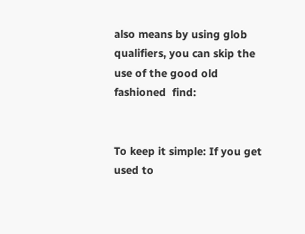also means by using glob qualifiers, you can skip the use of the good old fashioned  find:


To keep it simple: If you get used to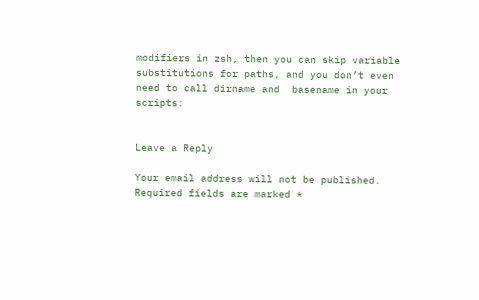modifiers in zsh, then you can skip variable substitutions for paths, and you don’t even need to call dirname and  basename in your scripts:


Leave a Reply

Your email address will not be published. Required fields are marked *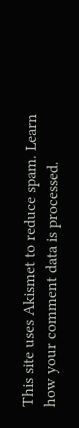This site uses Akismet to reduce spam. Learn how your comment data is processed.